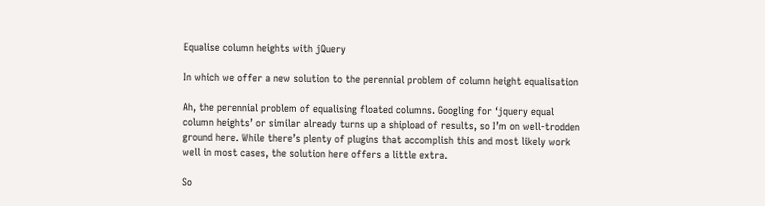Equalise column heights with jQuery

In which we offer a new solution to the perennial problem of column height equalisation

Ah, the perennial problem of equalising floated columns. Googling for ‘jquery equal column heights’ or similar already turns up a shipload of results, so I’m on well-trodden ground here. While there’s plenty of plugins that accomplish this and most likely work well in most cases, the solution here offers a little extra.

So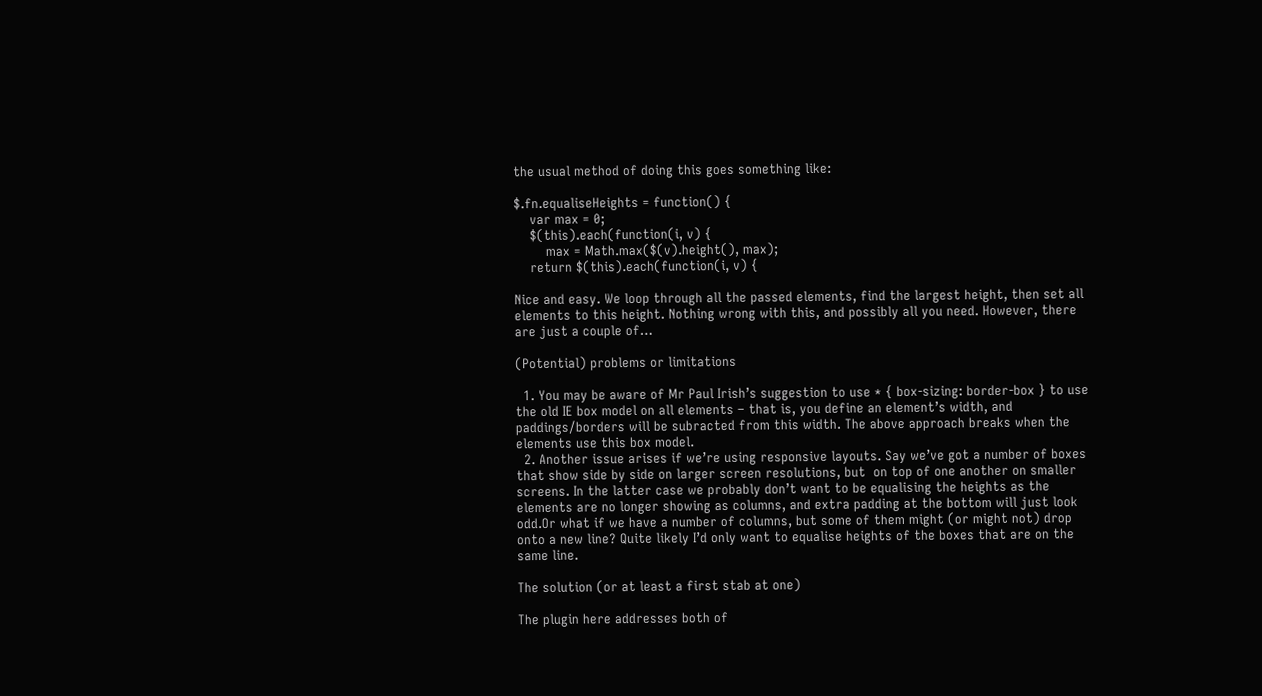the usual method of doing this goes something like:

$.fn.equaliseHeights = function() {
    var max = 0;
    $(this).each(function(i, v) {
        max = Math.max($(v).height(), max);
    return $(this).each(function(i, v) {

Nice and easy. We loop through all the passed elements, find the largest height, then set all elements to this height. Nothing wrong with this, and possibly all you need. However, there are just a couple of…

(Potential) problems or limitations

  1. You may be aware of Mr Paul Irish’s suggestion to use * { box-sizing: border-box } to use the old IE box model on all elements – that is, you define an element’s width, and paddings/borders will be subracted from this width. The above approach breaks when the elements use this box model.
  2. Another issue arises if we’re using responsive layouts. Say we’ve got a number of boxes that show side by side on larger screen resolutions, but  on top of one another on smaller screens. In the latter case we probably don’t want to be equalising the heights as the elements are no longer showing as columns, and extra padding at the bottom will just look odd.Or what if we have a number of columns, but some of them might (or might not) drop onto a new line? Quite likely I’d only want to equalise heights of the boxes that are on the same line.

The solution (or at least a first stab at one)

The plugin here addresses both of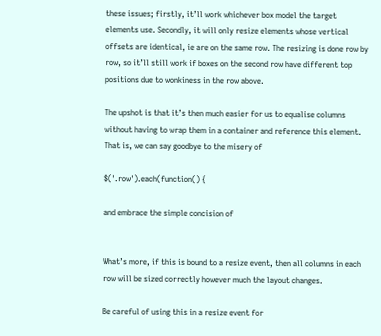these issues; firstly, it’ll work whichever box model the target elements use. Secondly, it will only resize elements whose vertical offsets are identical, ie are on the same row. The resizing is done row by row, so it’ll still work if boxes on the second row have different top positions due to wonkiness in the row above.

The upshot is that it’s then much easier for us to equalise columns without having to wrap them in a container and reference this element. That is, we can say goodbye to the misery of

$('.row').each(function() {

and embrace the simple concision of


What’s more, if this is bound to a resize event, then all columns in each row will be sized correctly however much the layout changes.

Be careful of using this in a resize event for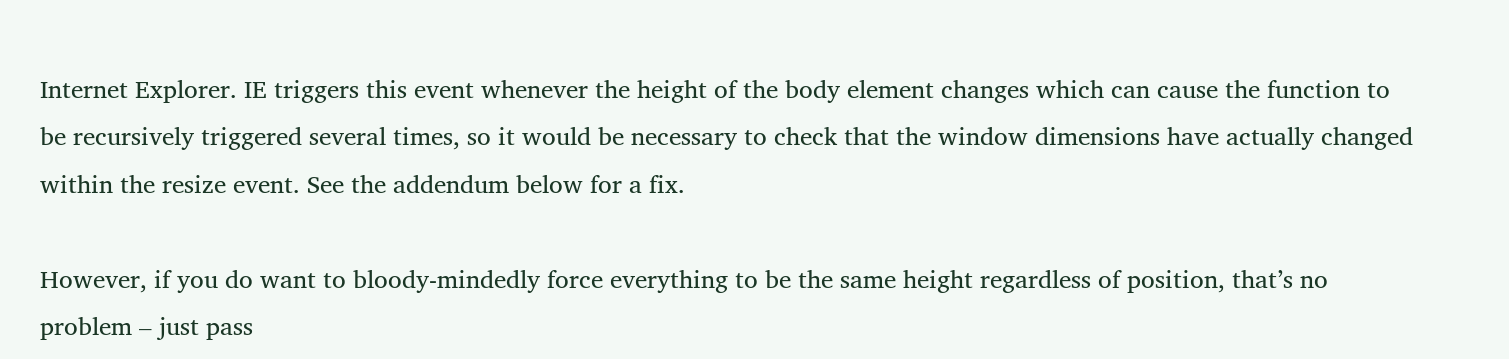Internet Explorer. IE triggers this event whenever the height of the body element changes which can cause the function to be recursively triggered several times, so it would be necessary to check that the window dimensions have actually changed within the resize event. See the addendum below for a fix.

However, if you do want to bloody-mindedly force everything to be the same height regardless of position, that’s no problem – just pass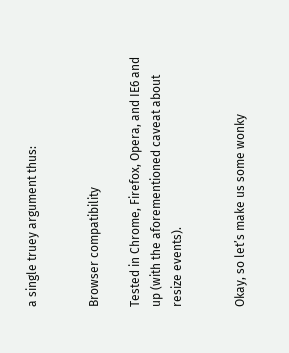a single truey argument thus:


Browser compatibility

Tested in Chrome, Firefox, Opera, and IE6 and up (with the aforementioned caveat about resize events).


Okay, so let’s make us some wonky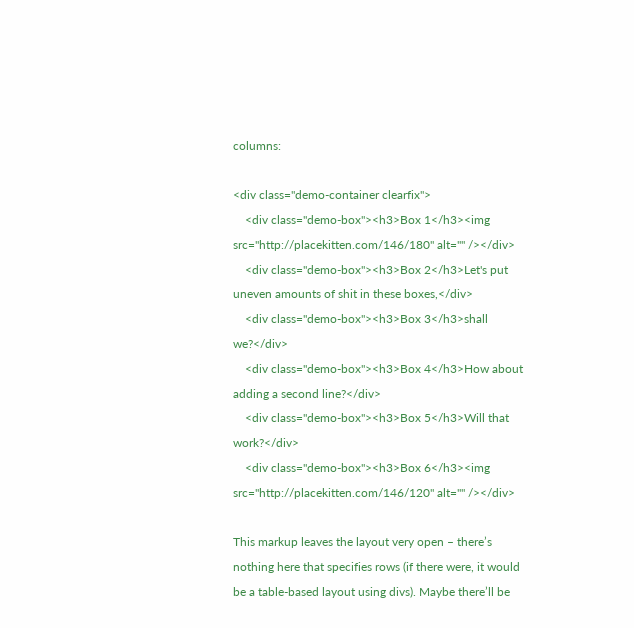columns:

<div class="demo-container clearfix">
    <div class="demo-box"><h3>Box 1</h3><img src="http://placekitten.com/146/180" alt="" /></div>
    <div class="demo-box"><h3>Box 2</h3>Let's put uneven amounts of shit in these boxes,</div>
    <div class="demo-box"><h3>Box 3</h3>shall we?</div>
    <div class="demo-box"><h3>Box 4</h3>How about adding a second line?</div>
    <div class="demo-box"><h3>Box 5</h3>Will that work?</div>
    <div class="demo-box"><h3>Box 6</h3><img src="http://placekitten.com/146/120" alt="" /></div>

This markup leaves the layout very open – there’s nothing here that specifies rows (if there were, it would be a table-based layout using divs). Maybe there’ll be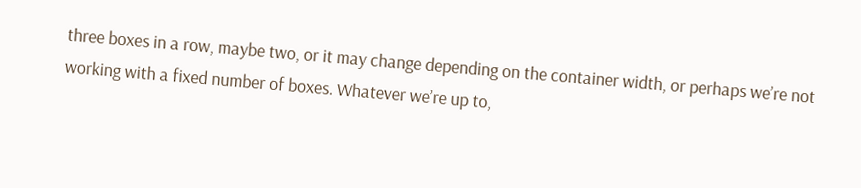three boxes in a row, maybe two, or it may change depending on the container width, or perhaps we’re not working with a fixed number of boxes. Whatever we’re up to,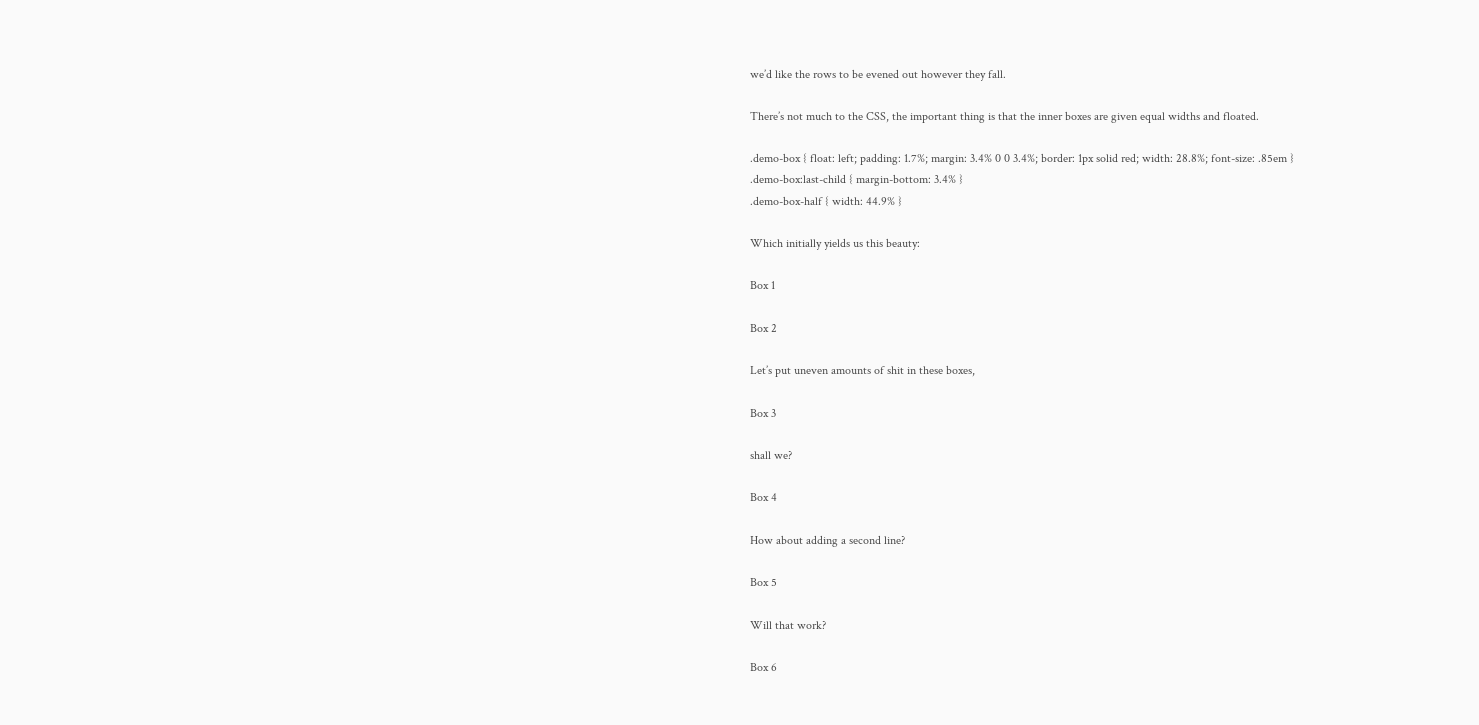we’d like the rows to be evened out however they fall.

There’s not much to the CSS, the important thing is that the inner boxes are given equal widths and floated.

.demo-box { float: left; padding: 1.7%; margin: 3.4% 0 0 3.4%; border: 1px solid red; width: 28.8%; font-size: .85em }
.demo-box:last-child { margin-bottom: 3.4% }
.demo-box-half { width: 44.9% }

Which initially yields us this beauty:

Box 1

Box 2

Let’s put uneven amounts of shit in these boxes,

Box 3

shall we?

Box 4

How about adding a second line?

Box 5

Will that work?

Box 6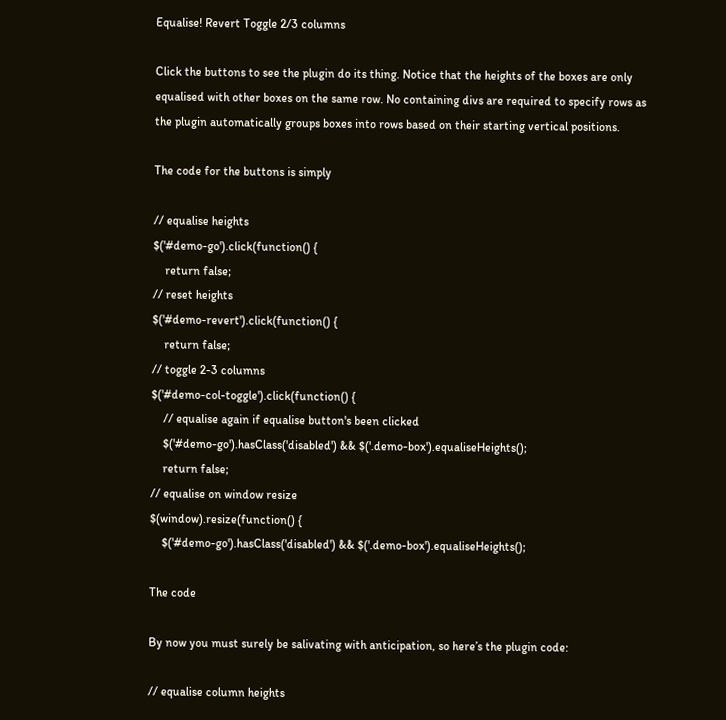Equalise! Revert Toggle 2/3 columns

Click the buttons to see the plugin do its thing. Notice that the heights of the boxes are only equalised with other boxes on the same row. No containing divs are required to specify rows as the plugin automatically groups boxes into rows based on their starting vertical positions.

The code for the buttons is simply

// equalise heights
$('#demo-go').click(function() {
    return false;
// reset heights
$('#demo-revert').click(function() {
    return false;
// toggle 2-3 columns
$('#demo-col-toggle').click(function() {
    // equalise again if equalise button's been clicked
    $('#demo-go').hasClass('disabled') && $('.demo-box').equaliseHeights();
    return false;
// equalise on window resize
$(window).resize(function() {
    $('#demo-go').hasClass('disabled') && $('.demo-box').equaliseHeights();

The code

By now you must surely be salivating with anticipation, so here’s the plugin code:

// equalise column heights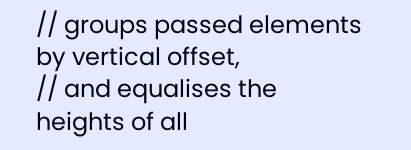// groups passed elements by vertical offset,
// and equalises the heights of all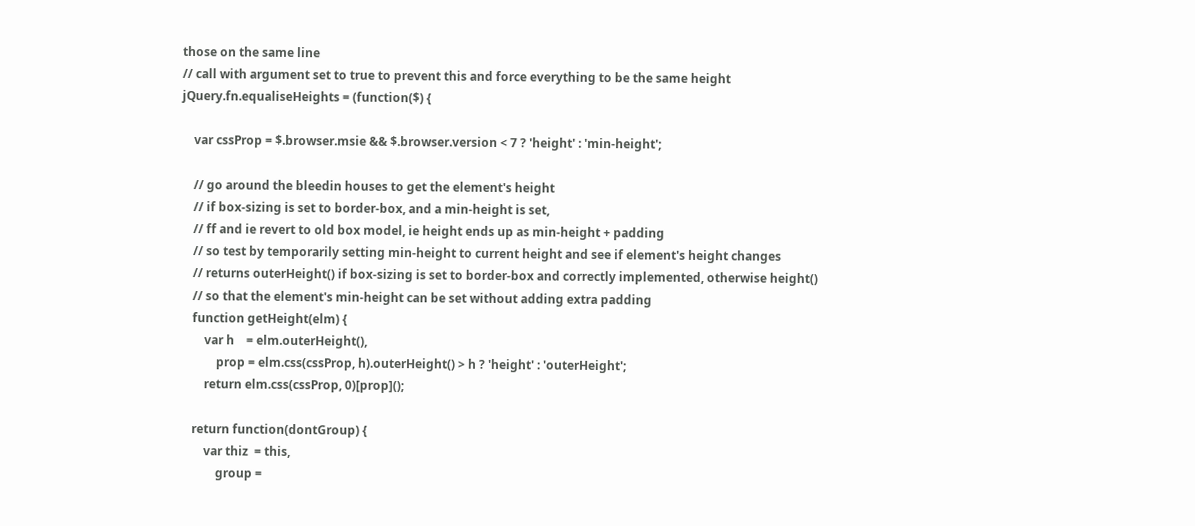those on the same line
// call with argument set to true to prevent this and force everything to be the same height
jQuery.fn.equaliseHeights = (function($) {

    var cssProp = $.browser.msie && $.browser.version < 7 ? 'height' : 'min-height';

    // go around the bleedin houses to get the element's height
    // if box-sizing is set to border-box, and a min-height is set,
    // ff and ie revert to old box model, ie height ends up as min-height + padding
    // so test by temporarily setting min-height to current height and see if element's height changes
    // returns outerHeight() if box-sizing is set to border-box and correctly implemented, otherwise height()
    // so that the element's min-height can be set without adding extra padding
    function getHeight(elm) {
        var h    = elm.outerHeight(),
            prop = elm.css(cssProp, h).outerHeight() > h ? 'height' : 'outerHeight';
        return elm.css(cssProp, 0)[prop]();

    return function(dontGroup) {
        var thiz  = this,
            group =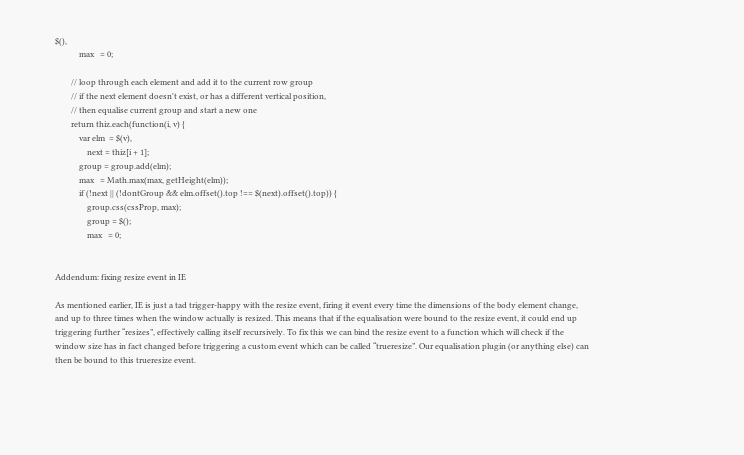$(),
            max   = 0;

        // loop through each element and add it to the current row group
        // if the next element doesn't exist, or has a different vertical position,
        // then equalise current group and start a new one
        return thiz.each(function(i, v) {
            var elm  = $(v),
                next = thiz[i + 1];
            group = group.add(elm);
            max   = Math.max(max, getHeight(elm));
            if (!next || (!dontGroup && elm.offset().top !== $(next).offset().top)) {
                group.css(cssProp, max);
                group = $();
                max   = 0;


Addendum: fixing resize event in IE

As mentioned earlier, IE is just a tad trigger-happy with the resize event, firing it event every time the dimensions of the body element change, and up to three times when the window actually is resized. This means that if the equalisation were bound to the resize event, it could end up triggering further “resizes”, effectively calling itself recursively. To fix this we can bind the resize event to a function which will check if the window size has in fact changed before triggering a custom event which can be called “trueresize”. Our equalisation plugin (or anything else) can then be bound to this trueresize event.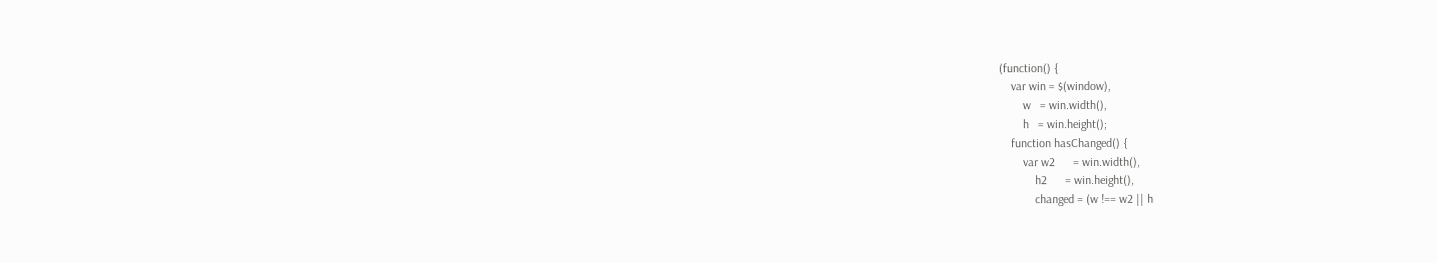(function() {
    var win = $(window),
        w   = win.width(),
        h   = win.height();
    function hasChanged() {
        var w2      = win.width(),
            h2      = win.height(),
            changed = (w !== w2 || h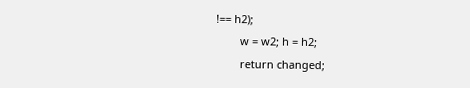!== h2);
        w = w2; h = h2;
        return changed;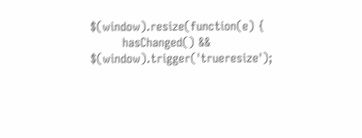$(window).resize(function(e) {
        hasChanged() && $(window).trigger('trueresize');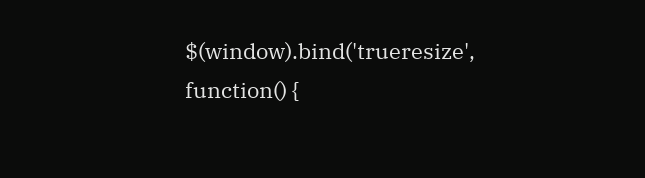$(window).bind('trueresize', function() {